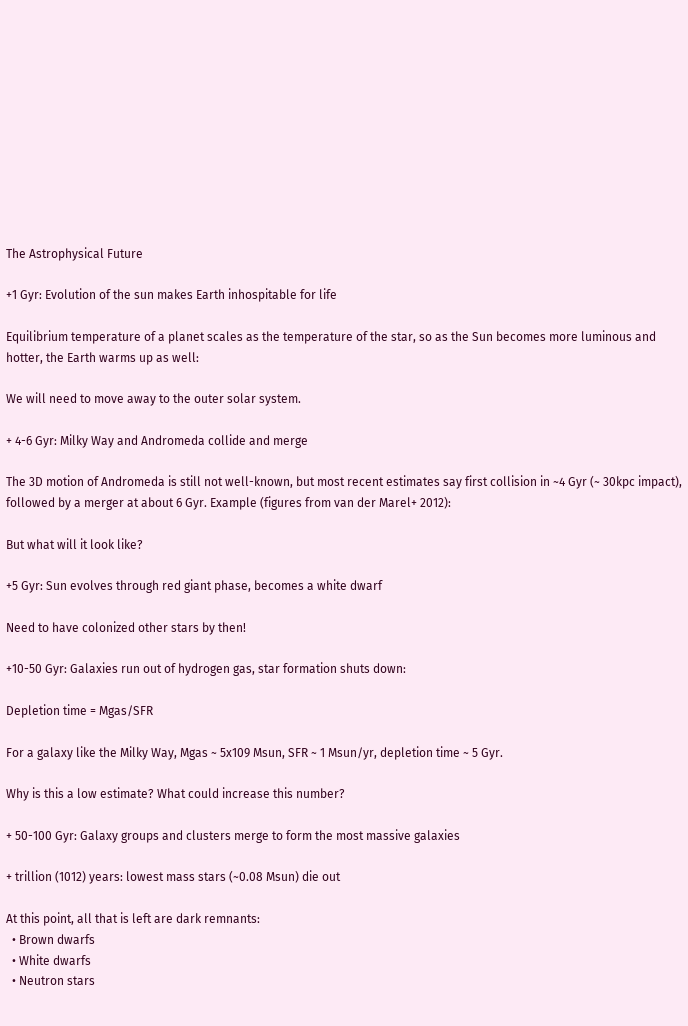The Astrophysical Future

+1 Gyr: Evolution of the sun makes Earth inhospitable for life

Equilibrium temperature of a planet scales as the temperature of the star, so as the Sun becomes more luminous and hotter, the Earth warms up as well:

We will need to move away to the outer solar system.

+ 4-6 Gyr: Milky Way and Andromeda collide and merge

The 3D motion of Andromeda is still not well-known, but most recent estimates say first collision in ~4 Gyr (~ 30kpc impact), followed by a merger at about 6 Gyr. Example (figures from van der Marel+ 2012):

But what will it look like?

+5 Gyr: Sun evolves through red giant phase, becomes a white dwarf

Need to have colonized other stars by then!

+10-50 Gyr: Galaxies run out of hydrogen gas, star formation shuts down:

Depletion time = Mgas/SFR

For a galaxy like the Milky Way, Mgas ~ 5x109 Msun, SFR ~ 1 Msun/yr, depletion time ~ 5 Gyr.

Why is this a low estimate? What could increase this number?

+ 50-100 Gyr: Galaxy groups and clusters merge to form the most massive galaxies

+ trillion (1012) years: lowest mass stars (~0.08 Msun) die out

At this point, all that is left are dark remnants:
  • Brown dwarfs
  • White dwarfs
  • Neutron stars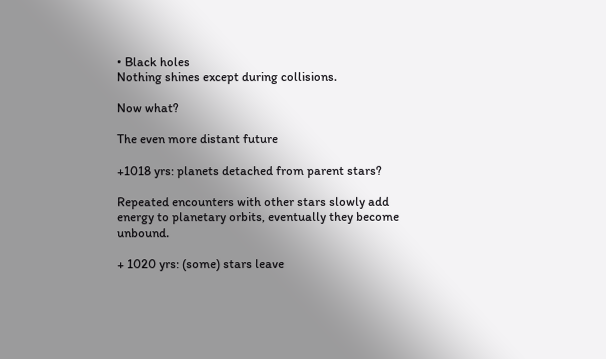• Black holes
Nothing shines except during collisions.

Now what?

The even more distant future

+1018 yrs: planets detached from parent stars?

Repeated encounters with other stars slowly add energy to planetary orbits, eventually they become unbound.

+ 1020 yrs: (some) stars leave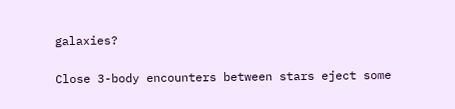galaxies?

Close 3-body encounters between stars eject some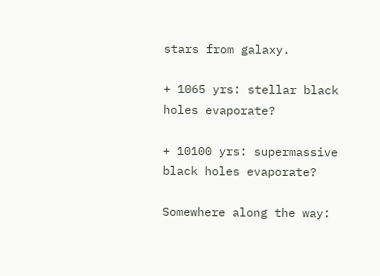stars from galaxy.

+ 1065 yrs: stellar black holes evaporate?

+ 10100 yrs: supermassive black holes evaporate?

Somewhere along the way: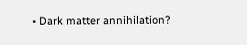• Dark matter annihilation?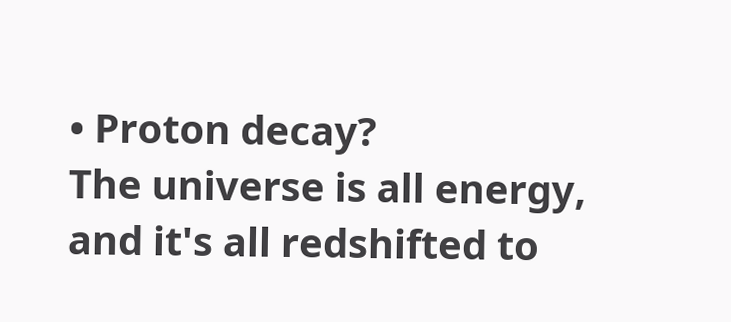• Proton decay?
The universe is all energy, and it's all redshifted to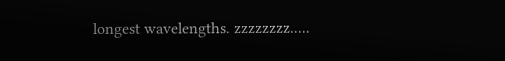longest wavelengths. zzzzzzzz.....